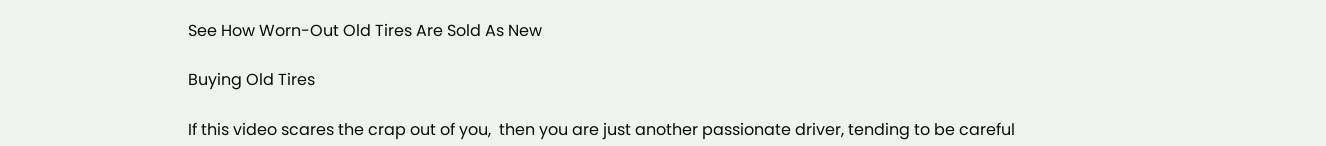See How Worn-Out Old Tires Are Sold As New

Buying Old Tires

If this video scares the crap out of you,  then you are just another passionate driver, tending to be careful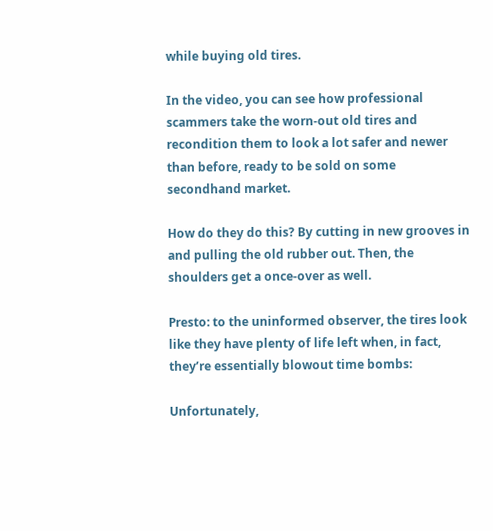while buying old tires.

In the video, you can see how professional scammers take the worn-out old tires and recondition them to look a lot safer and newer than before, ready to be sold on some secondhand market.

How do they do this? By cutting in new grooves in and pulling the old rubber out. Then, the shoulders get a once-over as well.

Presto: to the uninformed observer, the tires look like they have plenty of life left when, in fact, they’re essentially blowout time bombs:

Unfortunately,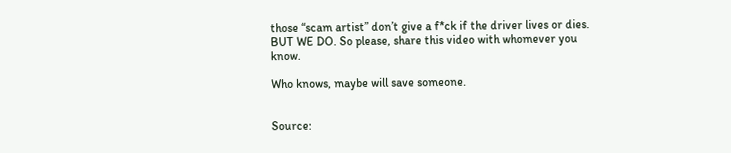those “scam artist” don’t give a f*ck if the driver lives or dies. BUT WE DO. So please, share this video with whomever you know.

Who knows, maybe will save someone.


Source: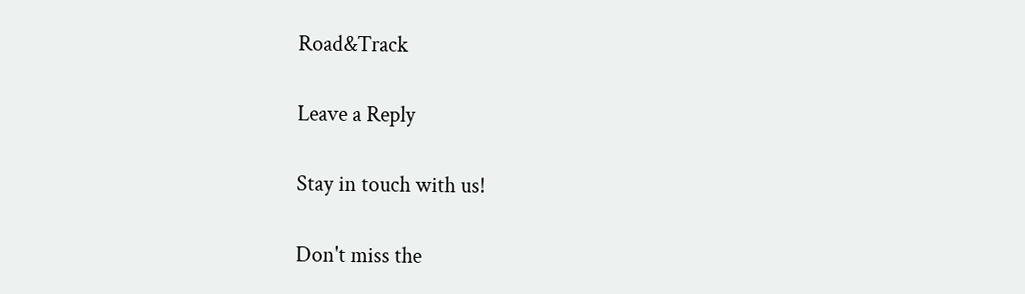Road&Track

Leave a Reply

Stay in touch with us!

Don't miss the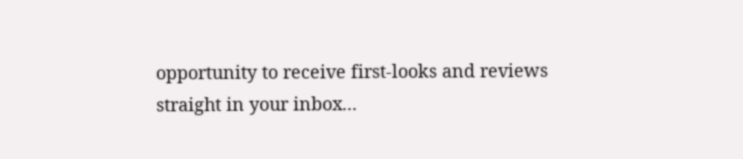opportunity to receive first-looks and reviews straight in your inbox...